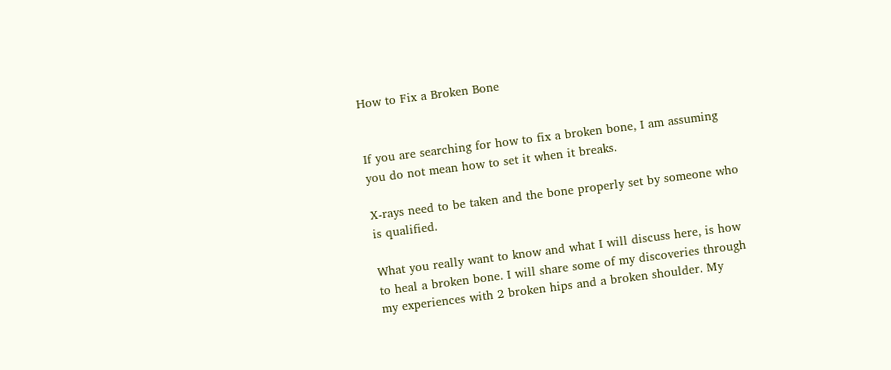How to Fix a Broken Bone


If you are searching for how to fix a broken bone, I am assuming you do not mean how to set it when it breaks.

X-rays need to be taken and the bone properly set by someone who is qualified.

What you really want to know and what I will discuss here, is how to heal a broken bone. I will share some of my discoveries through my experiences with 2 broken hips and a broken shoulder. My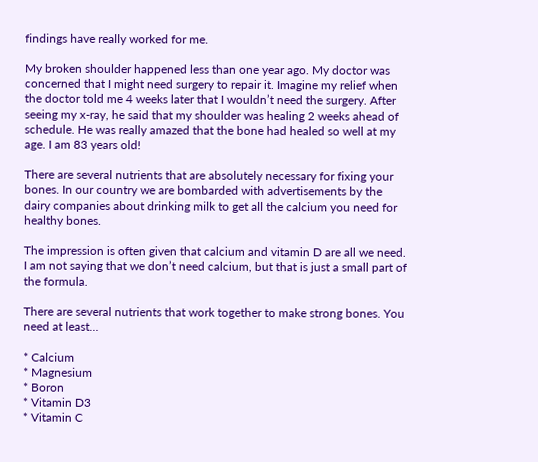findings have really worked for me.

My broken shoulder happened less than one year ago. My doctor was concerned that I might need surgery to repair it. Imagine my relief when the doctor told me 4 weeks later that I wouldn’t need the surgery. After seeing my x-ray, he said that my shoulder was healing 2 weeks ahead of schedule. He was really amazed that the bone had healed so well at my age. I am 83 years old!

There are several nutrients that are absolutely necessary for fixing your bones. In our country we are bombarded with advertisements by the dairy companies about drinking milk to get all the calcium you need for healthy bones.

The impression is often given that calcium and vitamin D are all we need. I am not saying that we don’t need calcium, but that is just a small part of the formula.

There are several nutrients that work together to make strong bones. You need at least…

* Calcium
* Magnesium
* Boron
* Vitamin D3
* Vitamin C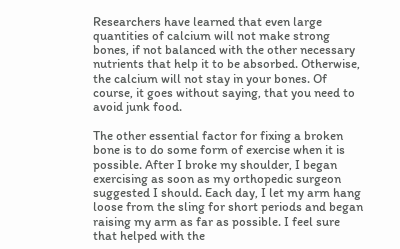Researchers have learned that even large quantities of calcium will not make strong bones, if not balanced with the other necessary nutrients that help it to be absorbed. Otherwise, the calcium will not stay in your bones. Of course, it goes without saying, that you need to avoid junk food.

The other essential factor for fixing a broken bone is to do some form of exercise when it is possible. After I broke my shoulder, I began exercising as soon as my orthopedic surgeon suggested I should. Each day, I let my arm hang loose from the sling for short periods and began raising my arm as far as possible. I feel sure that helped with the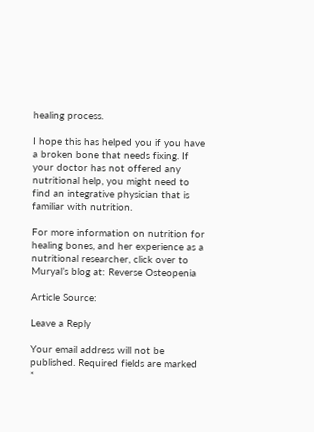healing process.

I hope this has helped you if you have a broken bone that needs fixing. If your doctor has not offered any nutritional help, you might need to find an integrative physician that is familiar with nutrition.

For more information on nutrition for healing bones, and her experience as a nutritional researcher, click over to Muryal’s blog at: Reverse Osteopenia

Article Source:

Leave a Reply

Your email address will not be published. Required fields are marked *